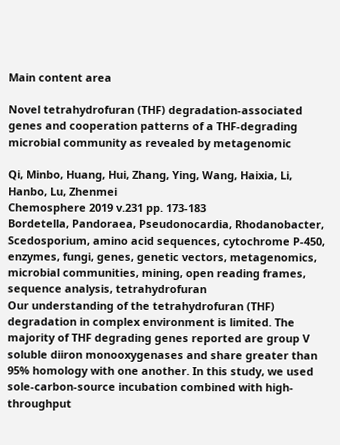Main content area

Novel tetrahydrofuran (THF) degradation-associated genes and cooperation patterns of a THF-degrading microbial community as revealed by metagenomic

Qi, Minbo, Huang, Hui, Zhang, Ying, Wang, Haixia, Li, Hanbo, Lu, Zhenmei
Chemosphere 2019 v.231 pp. 173-183
Bordetella, Pandoraea, Pseudonocardia, Rhodanobacter, Scedosporium, amino acid sequences, cytochrome P-450, enzymes, fungi, genes, genetic vectors, metagenomics, microbial communities, mining, open reading frames, sequence analysis, tetrahydrofuran
Our understanding of the tetrahydrofuran (THF) degradation in complex environment is limited. The majority of THF degrading genes reported are group V soluble diiron monooxygenases and share greater than 95% homology with one another. In this study, we used sole-carbon-source incubation combined with high-throughput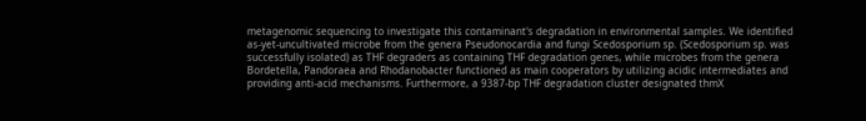metagenomic sequencing to investigate this contaminant's degradation in environmental samples. We identified as-yet-uncultivated microbe from the genera Pseudonocardia and fungi Scedosporium sp. (Scedosporium sp. was successfully isolated) as THF degraders as containing THF degradation genes, while microbes from the genera Bordetella, Pandoraea and Rhodanobacter functioned as main cooperators by utilizing acidic intermediates and providing anti-acid mechanisms. Furthermore, a 9387-bp THF degradation cluster designated thmX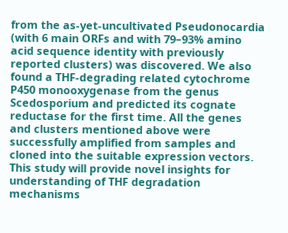from the as-yet-uncultivated Pseudonocardia (with 6 main ORFs and with 79–93% amino acid sequence identity with previously reported clusters) was discovered. We also found a THF-degrading related cytochrome P450 monooxygenase from the genus Scedosporium and predicted its cognate reductase for the first time. All the genes and clusters mentioned above were successfully amplified from samples and cloned into the suitable expression vectors. This study will provide novel insights for understanding of THF degradation mechanisms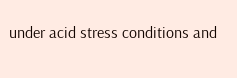under acid stress conditions and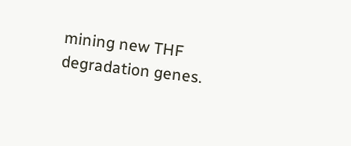mining new THF degradation genes.